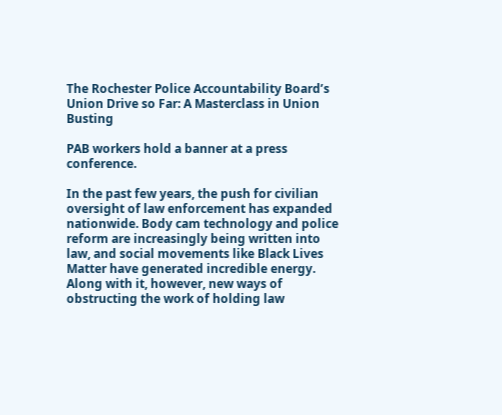The Rochester Police Accountability Board’s Union Drive so Far: A Masterclass in Union Busting

PAB workers hold a banner at a press conference.

In the past few years, the push for civilian oversight of law enforcement has expanded nationwide. Body cam technology and police reform are increasingly being written into law, and social movements like Black Lives Matter have generated incredible energy. Along with it, however, new ways of obstructing the work of holding law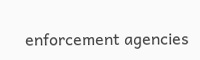enforcement agencies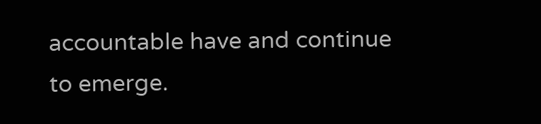accountable have and continue to emerge.